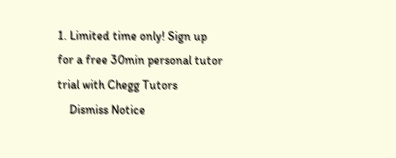1. Limited time only! Sign up for a free 30min personal tutor trial with Chegg Tutors
    Dismiss Notice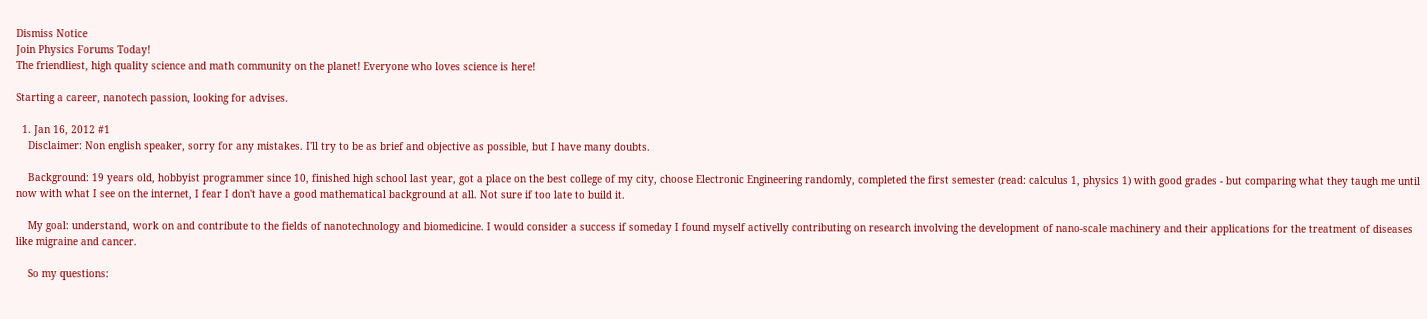Dismiss Notice
Join Physics Forums Today!
The friendliest, high quality science and math community on the planet! Everyone who loves science is here!

Starting a career, nanotech passion, looking for advises.

  1. Jan 16, 2012 #1
    Disclaimer: Non english speaker, sorry for any mistakes. I'll try to be as brief and objective as possible, but I have many doubts.

    Background: 19 years old, hobbyist programmer since 10, finished high school last year, got a place on the best college of my city, choose Electronic Engineering randomly, completed the first semester (read: calculus 1, physics 1) with good grades - but comparing what they taugh me until now with what I see on the internet, I fear I don't have a good mathematical background at all. Not sure if too late to build it.

    My goal: understand, work on and contribute to the fields of nanotechnology and biomedicine. I would consider a success if someday I found myself activelly contributing on research involving the development of nano-scale machinery and their applications for the treatment of diseases like migraine and cancer.

    So my questions: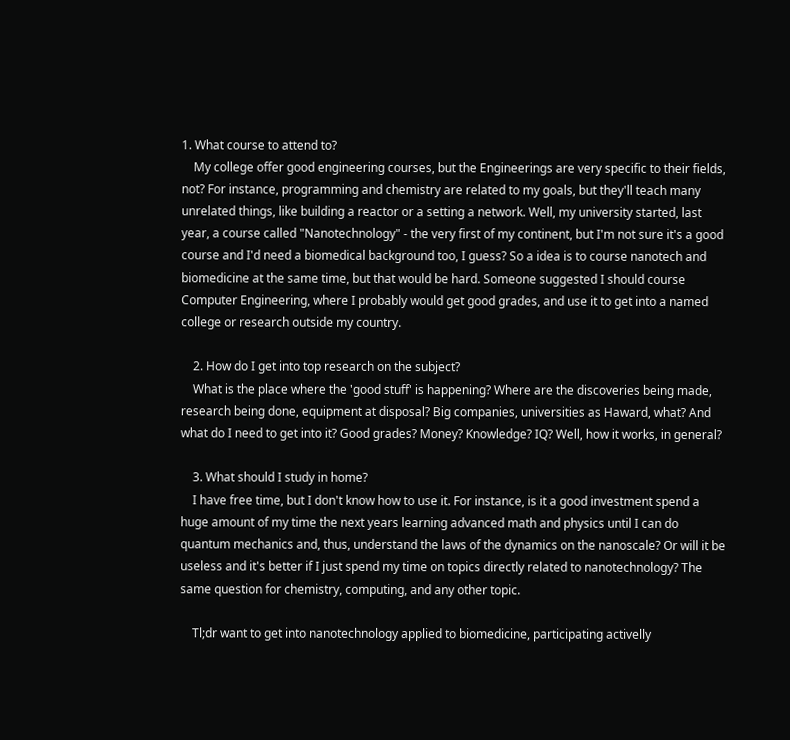1. What course to attend to?
    My college offer good engineering courses, but the Engineerings are very specific to their fields, not? For instance, programming and chemistry are related to my goals, but they'll teach many unrelated things, like building a reactor or a setting a network. Well, my university started, last year, a course called "Nanotechnology" - the very first of my continent, but I'm not sure it's a good course and I'd need a biomedical background too, I guess? So a idea is to course nanotech and biomedicine at the same time, but that would be hard. Someone suggested I should course Computer Engineering, where I probably would get good grades, and use it to get into a named college or research outside my country.

    2. How do I get into top research on the subject?
    What is the place where the 'good stuff' is happening? Where are the discoveries being made, research being done, equipment at disposal? Big companies, universities as Haward, what? And what do I need to get into it? Good grades? Money? Knowledge? IQ? Well, how it works, in general?

    3. What should I study in home?
    I have free time, but I don't know how to use it. For instance, is it a good investment spend a huge amount of my time the next years learning advanced math and physics until I can do quantum mechanics and, thus, understand the laws of the dynamics on the nanoscale? Or will it be useless and it's better if I just spend my time on topics directly related to nanotechnology? The same question for chemistry, computing, and any other topic.

    Tl;dr want to get into nanotechnology applied to biomedicine, participating activelly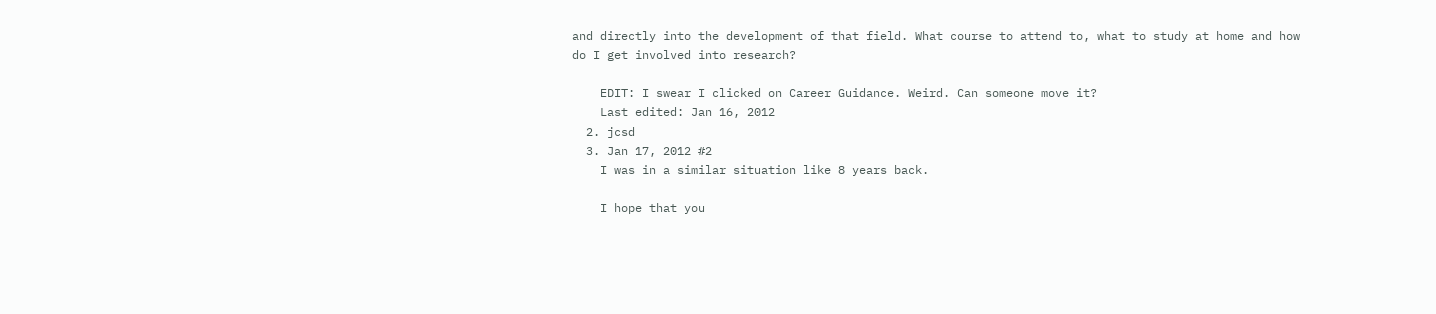and directly into the development of that field. What course to attend to, what to study at home and how do I get involved into research?

    EDIT: I swear I clicked on Career Guidance. Weird. Can someone move it?
    Last edited: Jan 16, 2012
  2. jcsd
  3. Jan 17, 2012 #2
    I was in a similar situation like 8 years back.

    I hope that you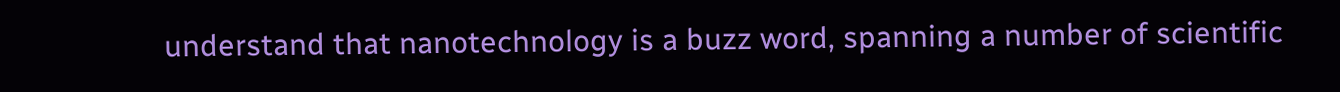understand that nanotechnology is a buzz word, spanning a number of scientific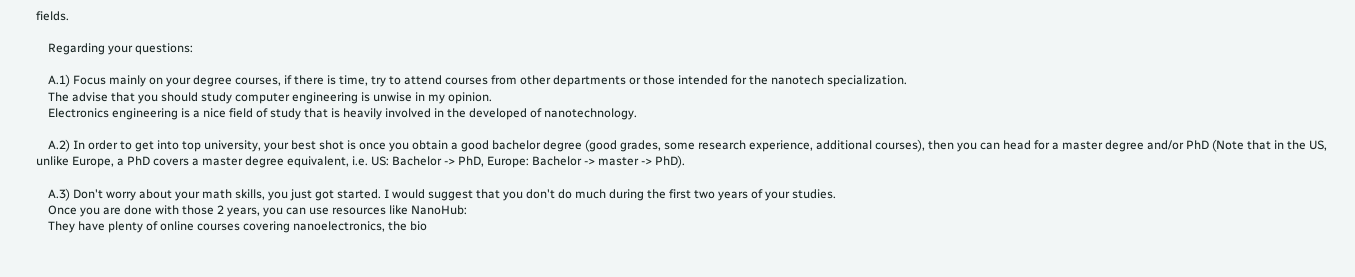fields.

    Regarding your questions:

    A.1) Focus mainly on your degree courses, if there is time, try to attend courses from other departments or those intended for the nanotech specialization.
    The advise that you should study computer engineering is unwise in my opinion.
    Electronics engineering is a nice field of study that is heavily involved in the developed of nanotechnology.

    A.2) In order to get into top university, your best shot is once you obtain a good bachelor degree (good grades, some research experience, additional courses), then you can head for a master degree and/or PhD (Note that in the US, unlike Europe, a PhD covers a master degree equivalent, i.e. US: Bachelor -> PhD, Europe: Bachelor -> master -> PhD).

    A.3) Don't worry about your math skills, you just got started. I would suggest that you don't do much during the first two years of your studies.
    Once you are done with those 2 years, you can use resources like NanoHub:
    They have plenty of online courses covering nanoelectronics, the bio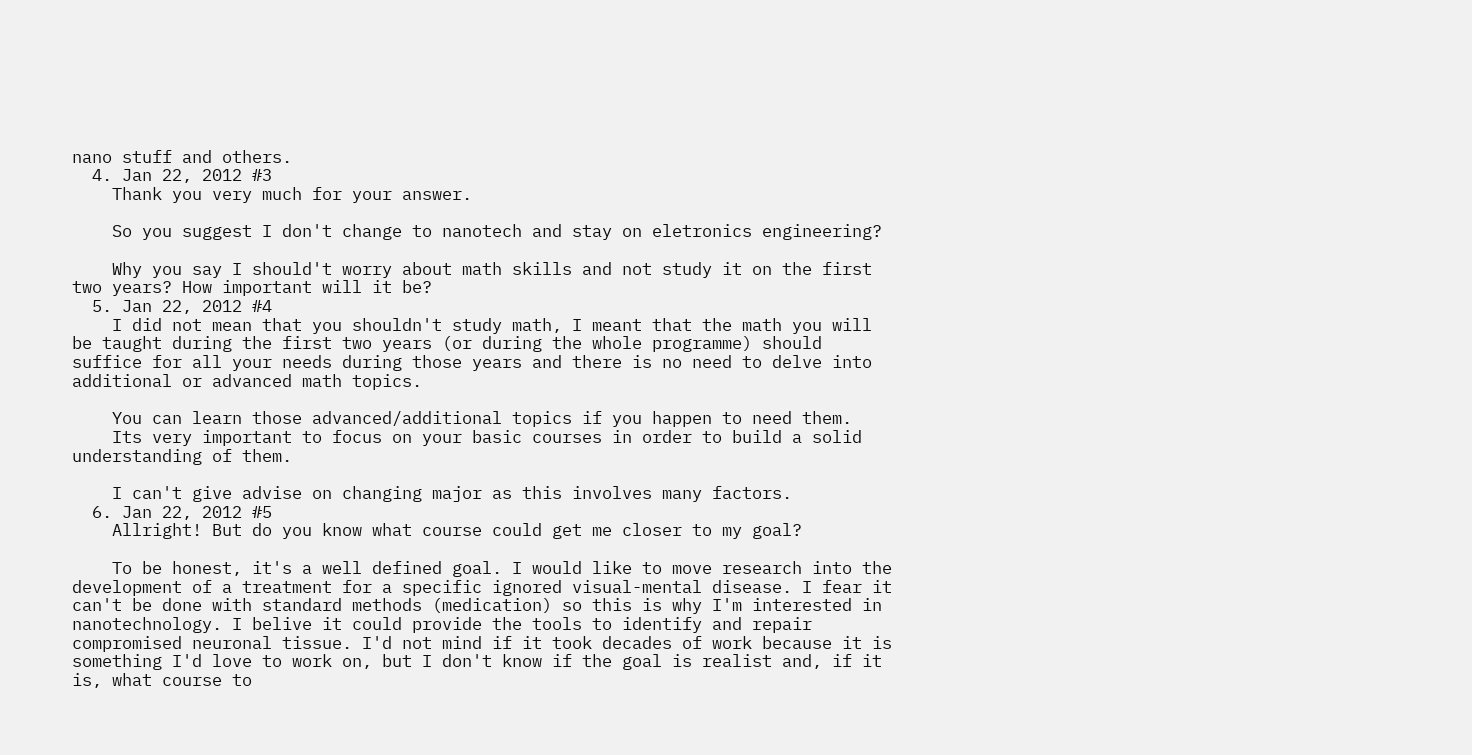nano stuff and others.
  4. Jan 22, 2012 #3
    Thank you very much for your answer.

    So you suggest I don't change to nanotech and stay on eletronics engineering?

    Why you say I should't worry about math skills and not study it on the first two years? How important will it be?
  5. Jan 22, 2012 #4
    I did not mean that you shouldn't study math, I meant that the math you will be taught during the first two years (or during the whole programme) should suffice for all your needs during those years and there is no need to delve into additional or advanced math topics.

    You can learn those advanced/additional topics if you happen to need them.
    Its very important to focus on your basic courses in order to build a solid understanding of them.

    I can't give advise on changing major as this involves many factors.
  6. Jan 22, 2012 #5
    Allright! But do you know what course could get me closer to my goal?

    To be honest, it's a well defined goal. I would like to move research into the development of a treatment for a specific ignored visual-mental disease. I fear it can't be done with standard methods (medication) so this is why I'm interested in nanotechnology. I belive it could provide the tools to identify and repair compromised neuronal tissue. I'd not mind if it took decades of work because it is something I'd love to work on, but I don't know if the goal is realist and, if it is, what course to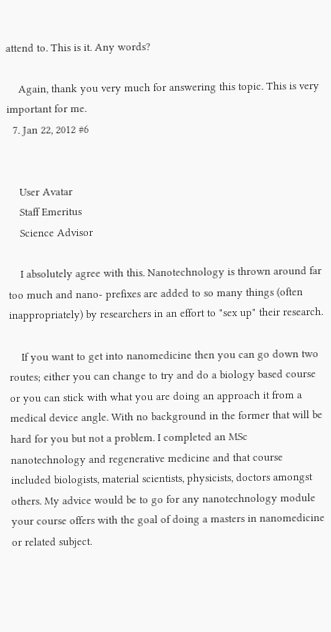attend to. This is it. Any words?

    Again, thank you very much for answering this topic. This is very important for me.
  7. Jan 22, 2012 #6


    User Avatar
    Staff Emeritus
    Science Advisor

    I absolutely agree with this. Nanotechnology is thrown around far too much and nano- prefixes are added to so many things (often inappropriately) by researchers in an effort to "sex up" their research.

    If you want to get into nanomedicine then you can go down two routes; either you can change to try and do a biology based course or you can stick with what you are doing an approach it from a medical device angle. With no background in the former that will be hard for you but not a problem. I completed an MSc nanotechnology and regenerative medicine and that course included biologists, material scientists, physicists, doctors amongst others. My advice would be to go for any nanotechnology module your course offers with the goal of doing a masters in nanomedicine or related subject.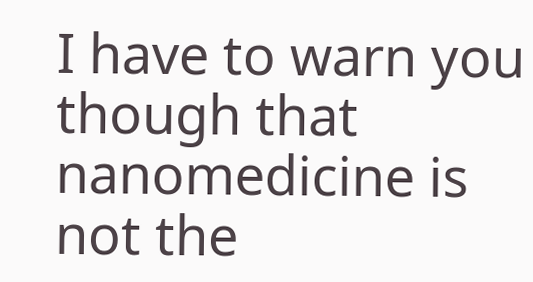I have to warn you though that nanomedicine is not the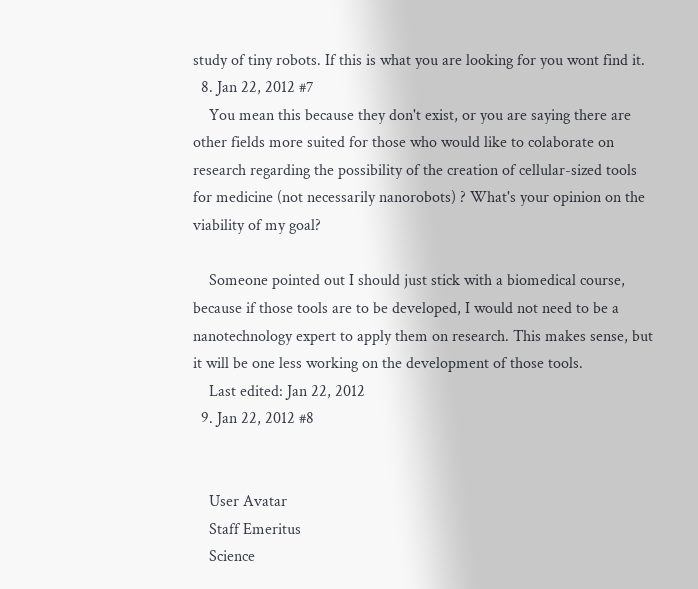study of tiny robots. If this is what you are looking for you wont find it.
  8. Jan 22, 2012 #7
    You mean this because they don't exist, or you are saying there are other fields more suited for those who would like to colaborate on research regarding the possibility of the creation of cellular-sized tools for medicine (not necessarily nanorobots) ? What's your opinion on the viability of my goal?

    Someone pointed out I should just stick with a biomedical course, because if those tools are to be developed, I would not need to be a nanotechnology expert to apply them on research. This makes sense, but it will be one less working on the development of those tools.
    Last edited: Jan 22, 2012
  9. Jan 22, 2012 #8


    User Avatar
    Staff Emeritus
    Science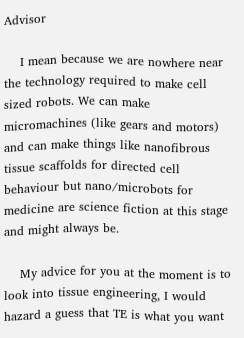Advisor

    I mean because we are nowhere near the technology required to make cell sized robots. We can make micromachines (like gears and motors) and can make things like nanofibrous tissue scaffolds for directed cell behaviour but nano/microbots for medicine are science fiction at this stage and might always be.

    My advice for you at the moment is to look into tissue engineering, I would hazard a guess that TE is what you want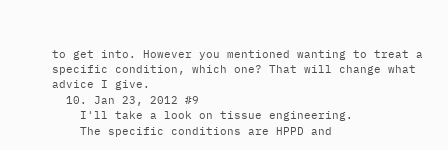to get into. However you mentioned wanting to treat a specific condition, which one? That will change what advice I give.
  10. Jan 23, 2012 #9
    I'll take a look on tissue engineering.
    The specific conditions are HPPD and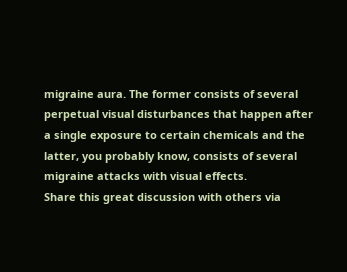migraine aura. The former consists of several perpetual visual disturbances that happen after a single exposure to certain chemicals and the latter, you probably know, consists of several migraine attacks with visual effects.
Share this great discussion with others via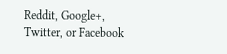Reddit, Google+, Twitter, or Facebook